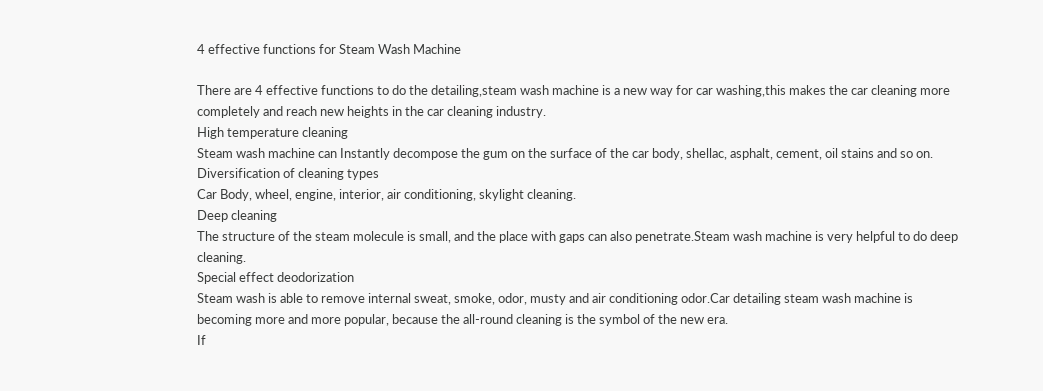4 effective functions for Steam Wash Machine

There are 4 effective functions to do the detailing,steam wash machine is a new way for car washing,this makes the car cleaning more completely and reach new heights in the car cleaning industry.
High temperature cleaning
Steam wash machine can Instantly decompose the gum on the surface of the car body, shellac, asphalt, cement, oil stains and so on.
Diversification of cleaning types
Car Body, wheel, engine, interior, air conditioning, skylight cleaning.
Deep cleaning
The structure of the steam molecule is small, and the place with gaps can also penetrate.Steam wash machine is very helpful to do deep cleaning.
Special effect deodorization
Steam wash is able to remove internal sweat, smoke, odor, musty and air conditioning odor.Car detailing steam wash machine is becoming more and more popular, because the all-round cleaning is the symbol of the new era.
If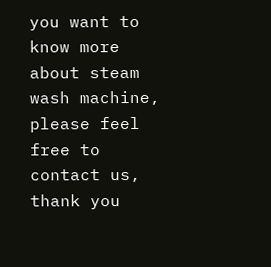you want to know more about steam wash machine, please feel free to contact us, thank you